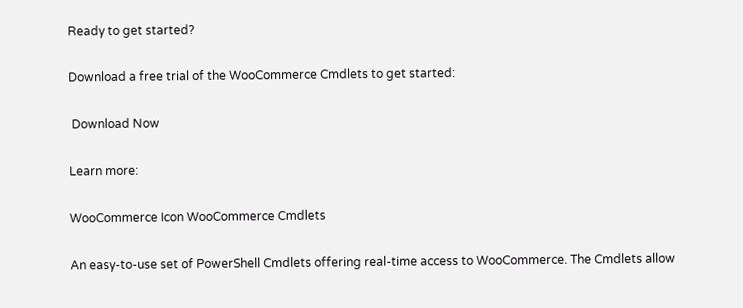Ready to get started?

Download a free trial of the WooCommerce Cmdlets to get started:

 Download Now

Learn more:

WooCommerce Icon WooCommerce Cmdlets

An easy-to-use set of PowerShell Cmdlets offering real-time access to WooCommerce. The Cmdlets allow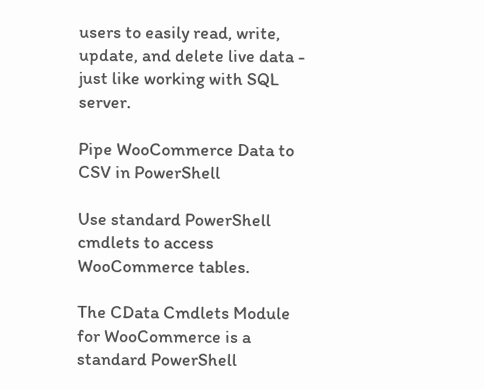users to easily read, write, update, and delete live data - just like working with SQL server.

Pipe WooCommerce Data to CSV in PowerShell

Use standard PowerShell cmdlets to access WooCommerce tables.

The CData Cmdlets Module for WooCommerce is a standard PowerShell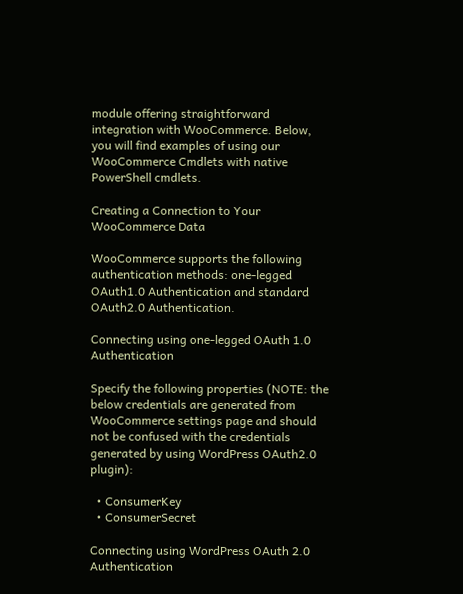module offering straightforward integration with WooCommerce. Below, you will find examples of using our WooCommerce Cmdlets with native PowerShell cmdlets.

Creating a Connection to Your WooCommerce Data

WooCommerce supports the following authentication methods: one-legged OAuth1.0 Authentication and standard OAuth2.0 Authentication.

Connecting using one-legged OAuth 1.0 Authentication

Specify the following properties (NOTE: the below credentials are generated from WooCommerce settings page and should not be confused with the credentials generated by using WordPress OAuth2.0 plugin):

  • ConsumerKey
  • ConsumerSecret

Connecting using WordPress OAuth 2.0 Authentication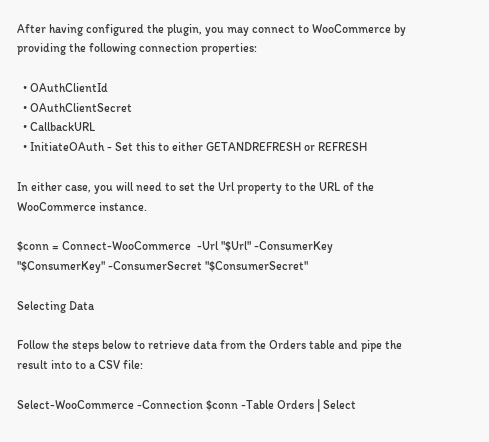After having configured the plugin, you may connect to WooCommerce by providing the following connection properties:

  • OAuthClientId
  • OAuthClientSecret
  • CallbackURL
  • InitiateOAuth - Set this to either GETANDREFRESH or REFRESH

In either case, you will need to set the Url property to the URL of the WooCommerce instance.

$conn = Connect-WooCommerce  -Url "$Url" -ConsumerKey "$ConsumerKey" -ConsumerSecret "$ConsumerSecret"

Selecting Data

Follow the steps below to retrieve data from the Orders table and pipe the result into to a CSV file:

Select-WooCommerce -Connection $conn -Table Orders | Select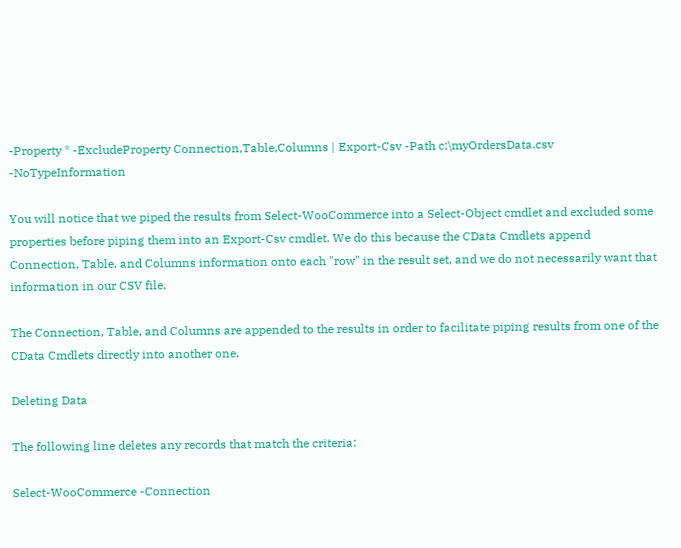-Property * -ExcludeProperty Connection,Table,Columns | Export-Csv -Path c:\myOrdersData.csv -NoTypeInformation

You will notice that we piped the results from Select-WooCommerce into a Select-Object cmdlet and excluded some properties before piping them into an Export-Csv cmdlet. We do this because the CData Cmdlets append Connection, Table, and Columns information onto each "row" in the result set, and we do not necessarily want that information in our CSV file.

The Connection, Table, and Columns are appended to the results in order to facilitate piping results from one of the CData Cmdlets directly into another one.

Deleting Data

The following line deletes any records that match the criteria:

Select-WooCommerce -Connection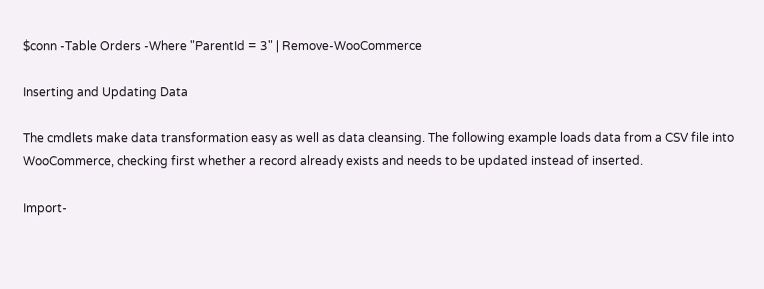$conn -Table Orders -Where "ParentId = 3" | Remove-WooCommerce

Inserting and Updating Data

The cmdlets make data transformation easy as well as data cleansing. The following example loads data from a CSV file into WooCommerce, checking first whether a record already exists and needs to be updated instead of inserted.

Import-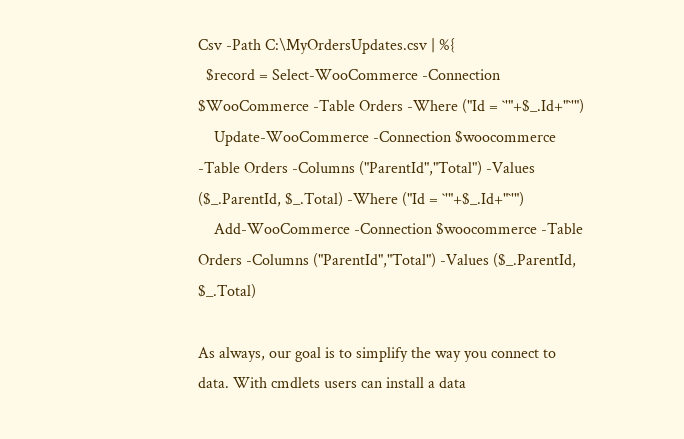Csv -Path C:\MyOrdersUpdates.csv | %{
  $record = Select-WooCommerce -Connection $WooCommerce -Table Orders -Where ("Id = `'"+$_.Id+"`'")
    Update-WooCommerce -Connection $woocommerce -Table Orders -Columns ("ParentId","Total") -Values ($_.ParentId, $_.Total) -Where ("Id = `'"+$_.Id+"`'")
    Add-WooCommerce -Connection $woocommerce -Table Orders -Columns ("ParentId","Total") -Values ($_.ParentId, $_.Total)

As always, our goal is to simplify the way you connect to data. With cmdlets users can install a data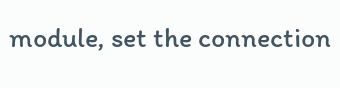module, set the connection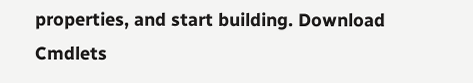properties, and start building. Download Cmdlets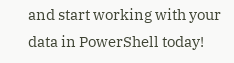and start working with your data in PowerShell today!